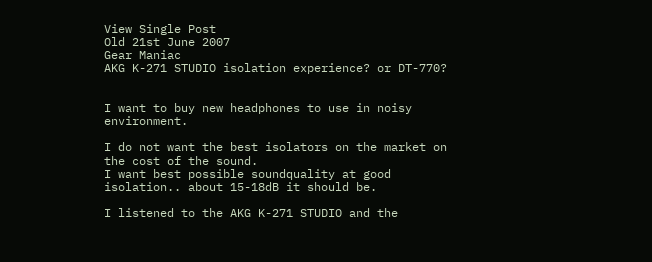View Single Post
Old 21st June 2007
Gear Maniac
AKG K-271 STUDIO isolation experience? or DT-770?


I want to buy new headphones to use in noisy environment.

I do not want the best isolators on the market on the cost of the sound.
I want best possible soundquality at good isolation.. about 15-18dB it should be.

I listened to the AKG K-271 STUDIO and the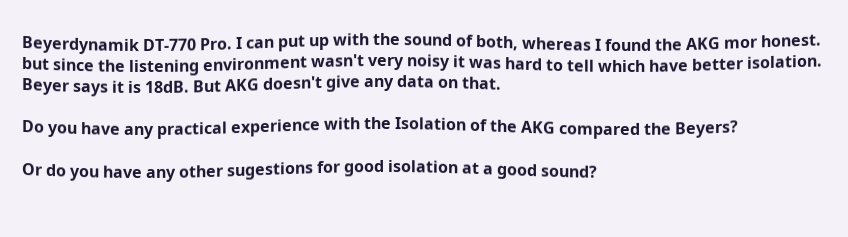Beyerdynamik DT-770 Pro. I can put up with the sound of both, whereas I found the AKG mor honest. but since the listening environment wasn't very noisy it was hard to tell which have better isolation. Beyer says it is 18dB. But AKG doesn't give any data on that.

Do you have any practical experience with the Isolation of the AKG compared the Beyers?

Or do you have any other sugestions for good isolation at a good sound?